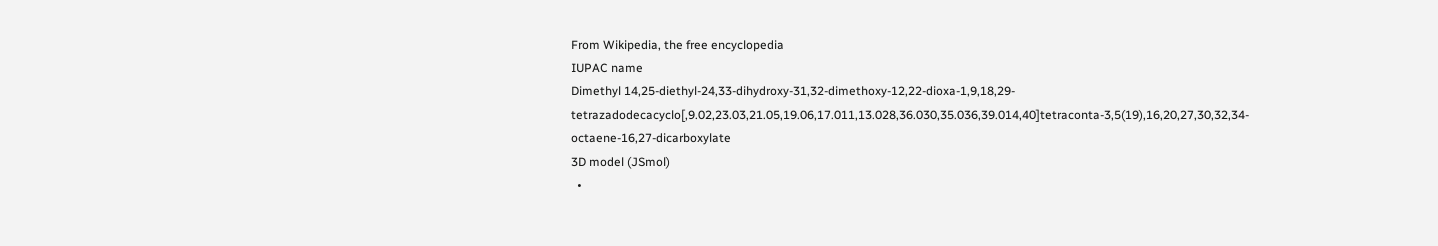From Wikipedia, the free encyclopedia
IUPAC name
Dimethyl 14,25-diethyl-24,33-dihydroxy-31,32-dimethoxy-12,22-dioxa-1,9,18,29-tetrazadodecacyclo[,9.02,23.03,21.05,19.06,17.011,13.028,36.030,35.036,39.014,40]tetraconta-3,5(19),16,20,27,30,32,34-octaene-16,27-dicarboxylate
3D model (JSmol)
  •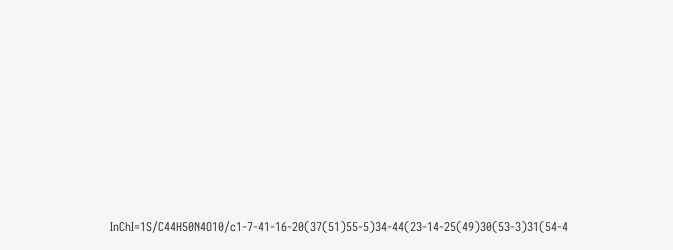InChI=1S/C44H50N4O10/c1-7-41-16-20(37(51)55-5)34-44(23-14-25(49)30(53-3)31(54-4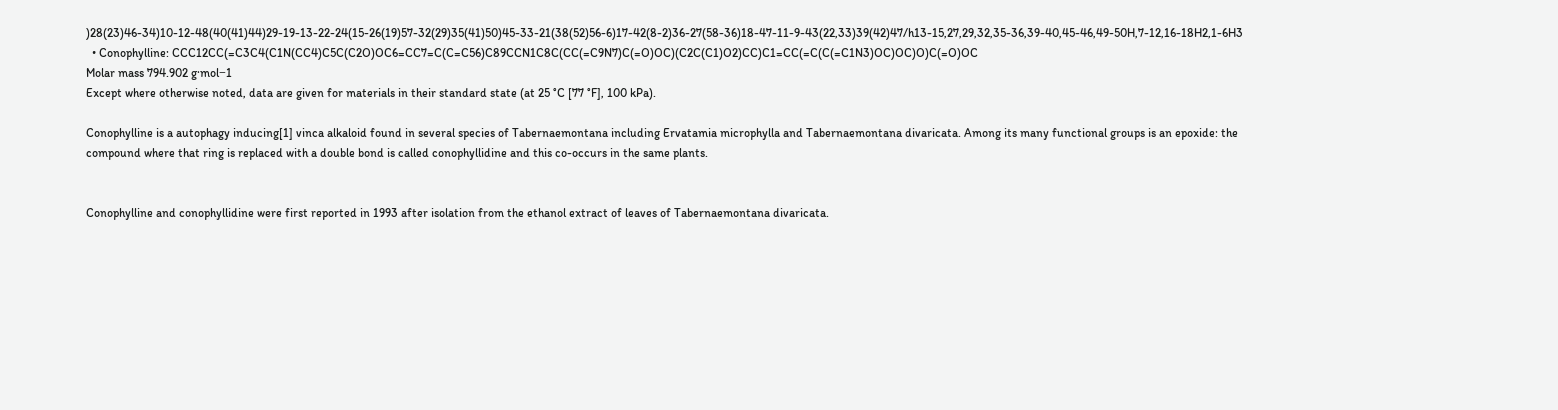)28(23)46-34)10-12-48(40(41)44)29-19-13-22-24(15-26(19)57-32(29)35(41)50)45-33-21(38(52)56-6)17-42(8-2)36-27(58-36)18-47-11-9-43(22,33)39(42)47/h13-15,27,29,32,35-36,39-40,45-46,49-50H,7-12,16-18H2,1-6H3
  • Conophylline: CCC12CC(=C3C4(C1N(CC4)C5C(C2O)OC6=CC7=C(C=C56)C89CCN1C8C(CC(=C9N7)C(=O)OC)(C2C(C1)O2)CC)C1=CC(=C(C(=C1N3)OC)OC)O)C(=O)OC
Molar mass 794.902 g·mol−1
Except where otherwise noted, data are given for materials in their standard state (at 25 °C [77 °F], 100 kPa).

Conophylline is a autophagy inducing[1] vinca alkaloid found in several species of Tabernaemontana including Ervatamia microphylla and Tabernaemontana divaricata. Among its many functional groups is an epoxide: the compound where that ring is replaced with a double bond is called conophyllidine and this co-occurs in the same plants.


Conophylline and conophyllidine were first reported in 1993 after isolation from the ethanol extract of leaves of Tabernaemontana divaricata.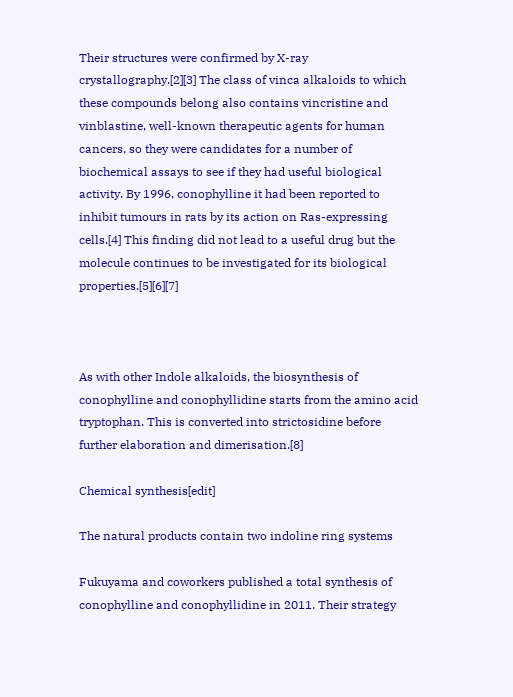Their structures were confirmed by X-ray crystallography.[2][3] The class of vinca alkaloids to which these compounds belong also contains vincristine and vinblastine, well-known therapeutic agents for human cancers, so they were candidates for a number of biochemical assays to see if they had useful biological activity. By 1996, conophylline it had been reported to inhibit tumours in rats by its action on Ras-expressing cells.[4] This finding did not lead to a useful drug but the molecule continues to be investigated for its biological properties.[5][6][7]



As with other Indole alkaloids, the biosynthesis of conophylline and conophyllidine starts from the amino acid tryptophan. This is converted into strictosidine before further elaboration and dimerisation.[8]

Chemical synthesis[edit]

The natural products contain two indoline ring systems

Fukuyama and coworkers published a total synthesis of conophylline and conophyllidine in 2011. Their strategy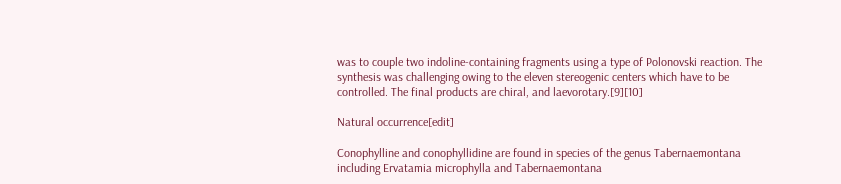was to couple two indoline-containing fragments using a type of Polonovski reaction. The synthesis was challenging owing to the eleven stereogenic centers which have to be controlled. The final products are chiral, and laevorotary.[9][10]

Natural occurrence[edit]

Conophylline and conophyllidine are found in species of the genus Tabernaemontana including Ervatamia microphylla and Tabernaemontana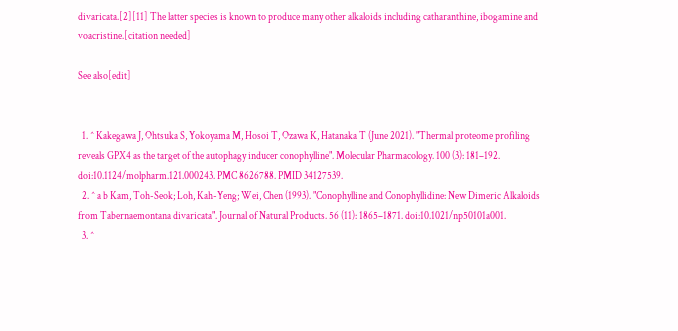divaricata.[2][11] The latter species is known to produce many other alkaloids including catharanthine, ibogamine and voacristine.[citation needed]

See also[edit]


  1. ^ Kakegawa J, Ohtsuka S, Yokoyama M, Hosoi T, Ozawa K, Hatanaka T (June 2021). "Thermal proteome profiling reveals GPX4 as the target of the autophagy inducer conophylline". Molecular Pharmacology. 100 (3): 181–192. doi:10.1124/molpharm.121.000243. PMC 8626788. PMID 34127539.
  2. ^ a b Kam, Toh-Seok; Loh, Kah-Yeng; Wei, Chen (1993). "Conophylline and Conophyllidine: New Dimeric Alkaloids from Tabernaemontana divaricata". Journal of Natural Products. 56 (11): 1865–1871. doi:10.1021/np50101a001.
  3. ^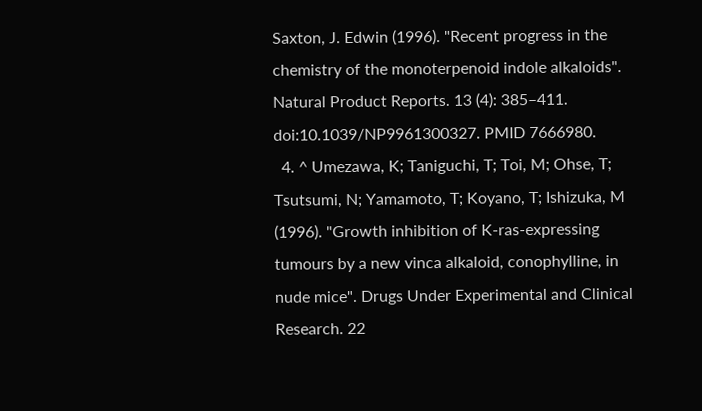Saxton, J. Edwin (1996). "Recent progress in the chemistry of the monoterpenoid indole alkaloids". Natural Product Reports. 13 (4): 385–411. doi:10.1039/NP9961300327. PMID 7666980.
  4. ^ Umezawa, K; Taniguchi, T; Toi, M; Ohse, T; Tsutsumi, N; Yamamoto, T; Koyano, T; Ishizuka, M (1996). "Growth inhibition of K-ras-expressing tumours by a new vinca alkaloid, conophylline, in nude mice". Drugs Under Experimental and Clinical Research. 22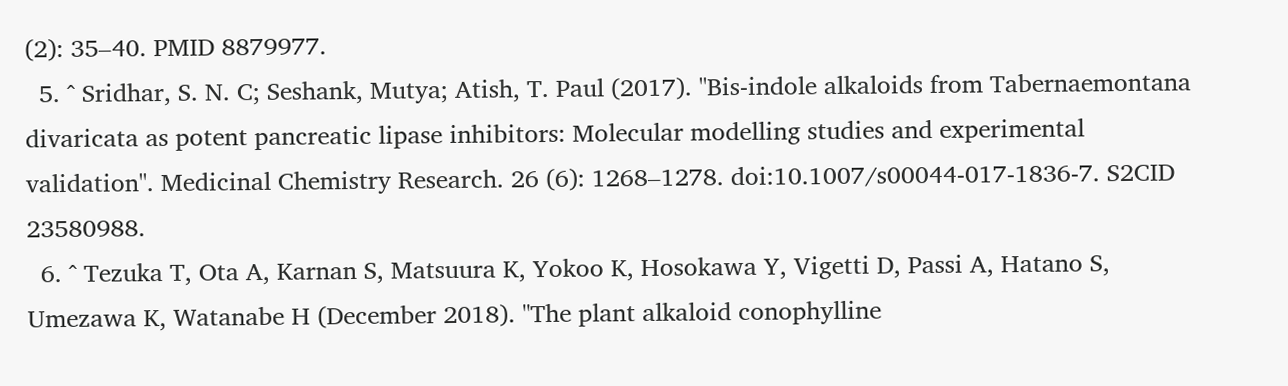(2): 35–40. PMID 8879977.
  5. ^ Sridhar, S. N. C; Seshank, Mutya; Atish, T. Paul (2017). "Bis-indole alkaloids from Tabernaemontana divaricata as potent pancreatic lipase inhibitors: Molecular modelling studies and experimental validation". Medicinal Chemistry Research. 26 (6): 1268–1278. doi:10.1007/s00044-017-1836-7. S2CID 23580988.
  6. ^ Tezuka T, Ota A, Karnan S, Matsuura K, Yokoo K, Hosokawa Y, Vigetti D, Passi A, Hatano S, Umezawa K, Watanabe H (December 2018). "The plant alkaloid conophylline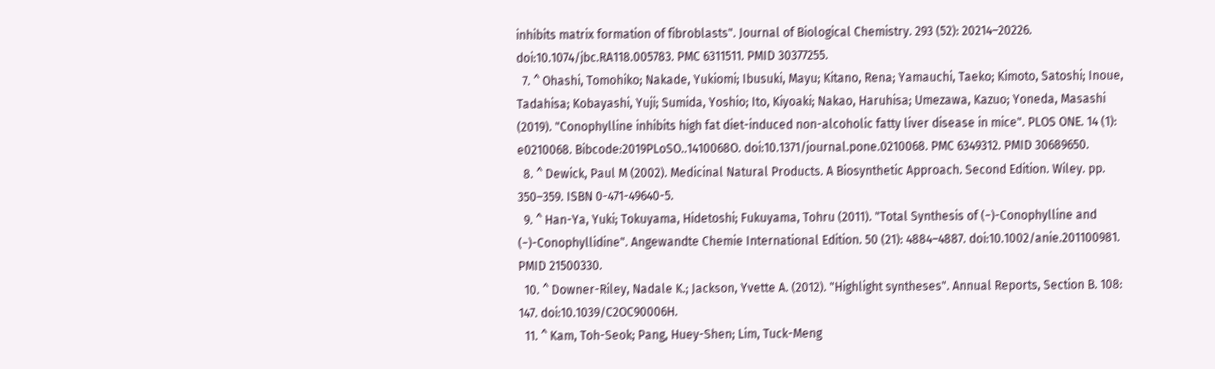inhibits matrix formation of fibroblasts". Journal of Biological Chemistry. 293 (52): 20214–20226. doi:10.1074/jbc.RA118.005783. PMC 6311511. PMID 30377255.
  7. ^ Ohashi, Tomohiko; Nakade, Yukiomi; Ibusuki, Mayu; Kitano, Rena; Yamauchi, Taeko; Kimoto, Satoshi; Inoue, Tadahisa; Kobayashi, Yuji; Sumida, Yoshio; Ito, Kiyoaki; Nakao, Haruhisa; Umezawa, Kazuo; Yoneda, Masashi (2019). "Conophylline inhibits high fat diet-induced non-alcoholic fatty liver disease in mice". PLOS ONE. 14 (1): e0210068. Bibcode:2019PLoSO..1410068O. doi:10.1371/journal.pone.0210068. PMC 6349312. PMID 30689650.
  8. ^ Dewick, Paul M (2002). Medicinal Natural Products. A Biosynthetic Approach. Second Edition. Wiley. pp. 350–359. ISBN 0-471-49640-5.
  9. ^ Han-Ya, Yuki; Tokuyama, Hidetoshi; Fukuyama, Tohru (2011). "Total Synthesis of (−)-Conophylline and (−)-Conophyllidine". Angewandte Chemie International Edition. 50 (21): 4884–4887. doi:10.1002/anie.201100981. PMID 21500330.
  10. ^ Downer-Riley, Nadale K.; Jackson, Yvette A. (2012). "Highlight syntheses". Annual Reports, Section B. 108: 147. doi:10.1039/C2OC90006H.
  11. ^ Kam, Toh-Seok; Pang, Huey-Shen; Lim, Tuck-Meng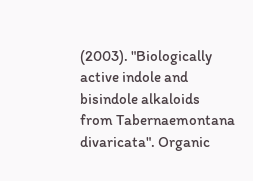(2003). "Biologically active indole and bisindole alkaloids from Tabernaemontana divaricata". Organic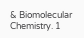& Biomolecular Chemistry. 1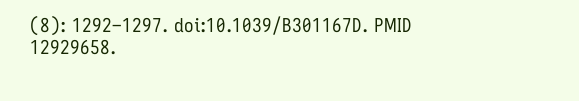(8): 1292–1297. doi:10.1039/B301167D. PMID 12929658.